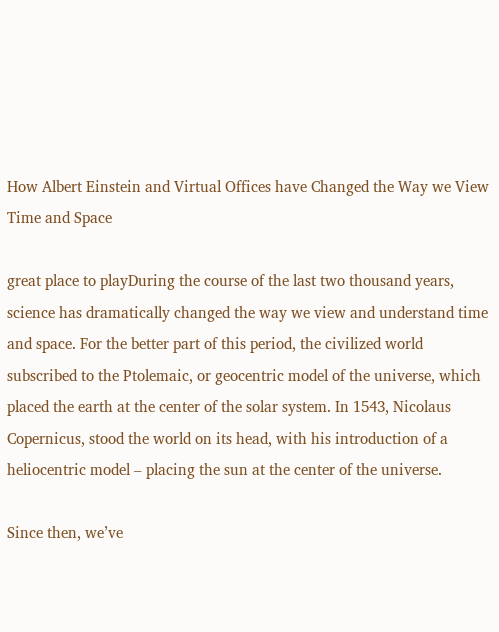How Albert Einstein and Virtual Offices have Changed the Way we View Time and Space

great place to playDuring the course of the last two thousand years, science has dramatically changed the way we view and understand time and space. For the better part of this period, the civilized world subscribed to the Ptolemaic, or geocentric model of the universe, which placed the earth at the center of the solar system. In 1543, Nicolaus Copernicus, stood the world on its head, with his introduction of a heliocentric model – placing the sun at the center of the universe.

Since then, we’ve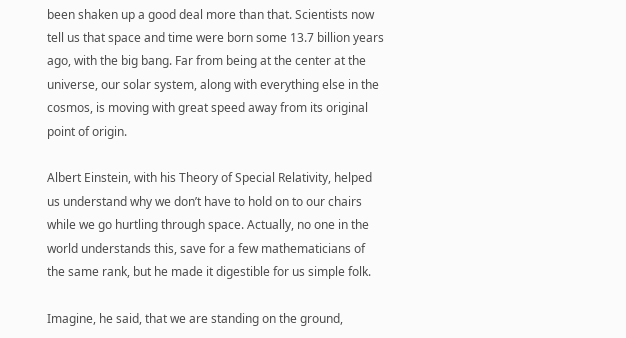been shaken up a good deal more than that. Scientists now tell us that space and time were born some 13.7 billion years ago, with the big bang. Far from being at the center at the universe, our solar system, along with everything else in the cosmos, is moving with great speed away from its original point of origin.

Albert Einstein, with his Theory of Special Relativity, helped us understand why we don’t have to hold on to our chairs while we go hurtling through space. Actually, no one in the world understands this, save for a few mathematicians of the same rank, but he made it digestible for us simple folk.

Imagine, he said, that we are standing on the ground,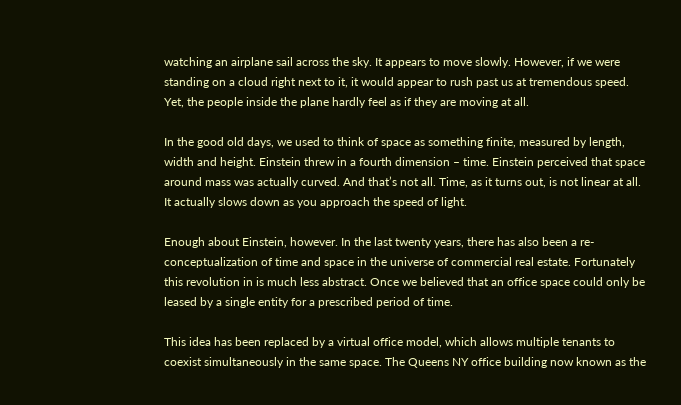watching an airplane sail across the sky. It appears to move slowly. However, if we were standing on a cloud right next to it, it would appear to rush past us at tremendous speed. Yet, the people inside the plane hardly feel as if they are moving at all.

In the good old days, we used to think of space as something finite, measured by length, width and height. Einstein threw in a fourth dimension – time. Einstein perceived that space around mass was actually curved. And that’s not all. Time, as it turns out, is not linear at all. It actually slows down as you approach the speed of light.

Enough about Einstein, however. In the last twenty years, there has also been a re-conceptualization of time and space in the universe of commercial real estate. Fortunately this revolution in is much less abstract. Once we believed that an office space could only be leased by a single entity for a prescribed period of time.

This idea has been replaced by a virtual office model, which allows multiple tenants to coexist simultaneously in the same space. The Queens NY office building now known as the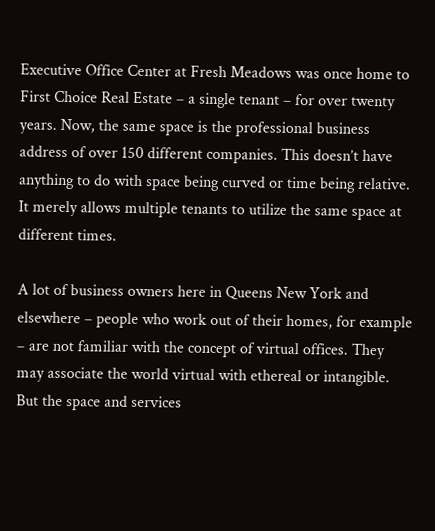Executive Office Center at Fresh Meadows was once home to First Choice Real Estate – a single tenant – for over twenty years. Now, the same space is the professional business address of over 150 different companies. This doesn’t have anything to do with space being curved or time being relative. It merely allows multiple tenants to utilize the same space at different times.

A lot of business owners here in Queens New York and elsewhere – people who work out of their homes, for example – are not familiar with the concept of virtual offices. They may associate the world virtual with ethereal or intangible. But the space and services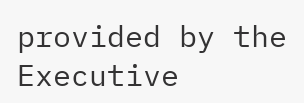provided by the Executive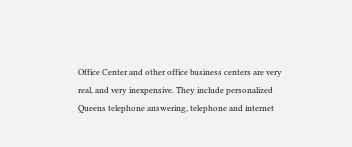Office Center and other office business centers are very real, and very inexpensive. They include personalized Queens telephone answering, telephone and internet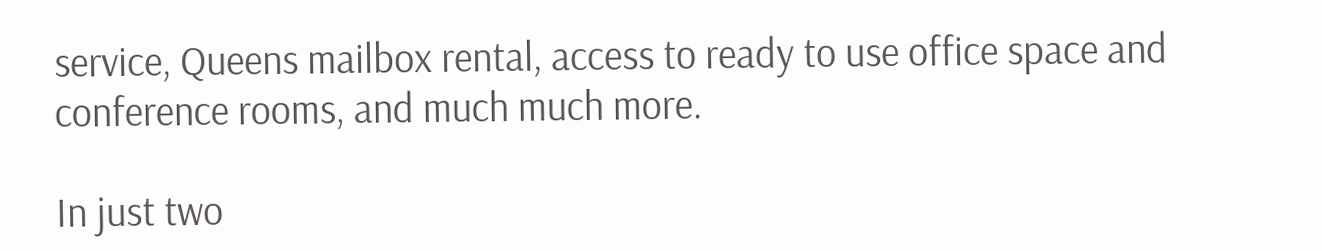service, Queens mailbox rental, access to ready to use office space and conference rooms, and much much more.

In just two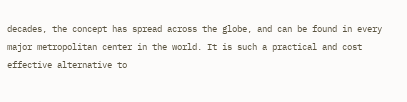decades, the concept has spread across the globe, and can be found in every major metropolitan center in the world. It is such a practical and cost effective alternative to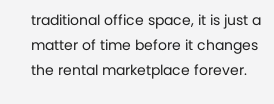traditional office space, it is just a matter of time before it changes the rental marketplace forever.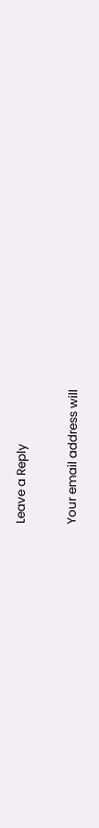Leave a Reply

Your email address will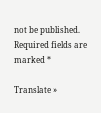not be published. Required fields are marked *

Translate »